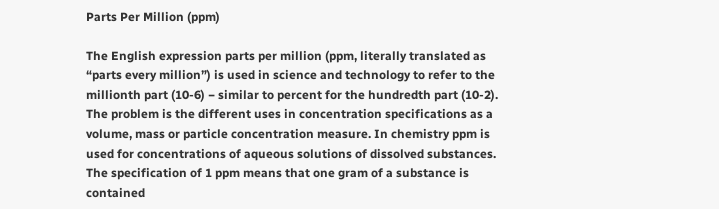Parts Per Million (ppm)

The English expression parts per million (ppm, literally translated as “parts every million”) is used in science and technology to refer to the millionth part (10-6) − similar to percent for the hundredth part (10-2). The problem is the different uses in concentration specifications as a volume, mass or particle concentration measure. In chemistry ppm is used for concentrations of aqueous solutions of dissolved substances. The specification of 1 ppm means that one gram of a substance is contained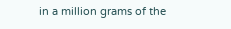in a million grams of the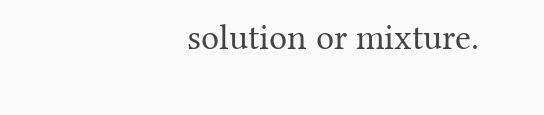solution or mixture.